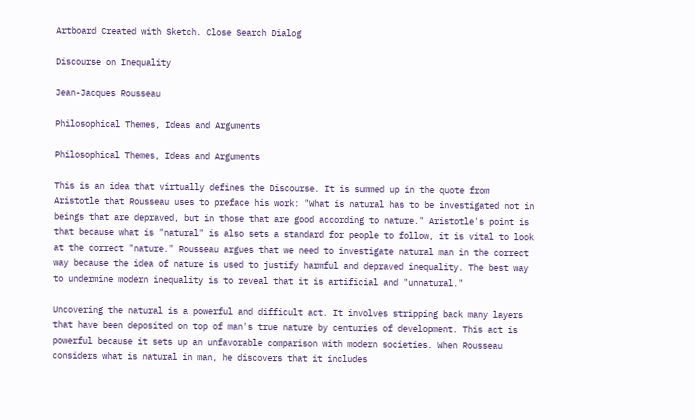Artboard Created with Sketch. Close Search Dialog

Discourse on Inequality

Jean-Jacques Rousseau

Philosophical Themes, Ideas and Arguments

Philosophical Themes, Ideas and Arguments

This is an idea that virtually defines the Discourse. It is summed up in the quote from Aristotle that Rousseau uses to preface his work: "What is natural has to be investigated not in beings that are depraved, but in those that are good according to nature." Aristotle's point is that because what is "natural" is also sets a standard for people to follow, it is vital to look at the correct "nature." Rousseau argues that we need to investigate natural man in the correct way because the idea of nature is used to justify harmful and depraved inequality. The best way to undermine modern inequality is to reveal that it is artificial and "unnatural."

Uncovering the natural is a powerful and difficult act. It involves stripping back many layers that have been deposited on top of man's true nature by centuries of development. This act is powerful because it sets up an unfavorable comparison with modern societies. When Rousseau considers what is natural in man, he discovers that it includes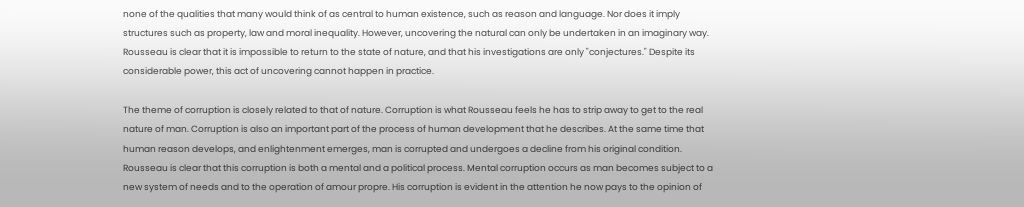none of the qualities that many would think of as central to human existence, such as reason and language. Nor does it imply structures such as property, law and moral inequality. However, uncovering the natural can only be undertaken in an imaginary way. Rousseau is clear that it is impossible to return to the state of nature, and that his investigations are only "conjectures." Despite its considerable power, this act of uncovering cannot happen in practice.

The theme of corruption is closely related to that of nature. Corruption is what Rousseau feels he has to strip away to get to the real nature of man. Corruption is also an important part of the process of human development that he describes. At the same time that human reason develops, and enlightenment emerges, man is corrupted and undergoes a decline from his original condition. Rousseau is clear that this corruption is both a mental and a political process. Mental corruption occurs as man becomes subject to a new system of needs and to the operation of amour propre. His corruption is evident in the attention he now pays to the opinion of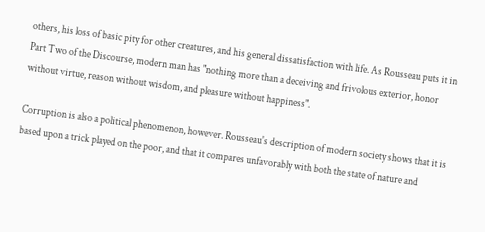others, his loss of basic pity for other creatures, and his general dissatisfaction with life. As Rousseau puts it in Part Two of the Discourse, modern man has "nothing more than a deceiving and frivolous exterior, honor without virtue, reason without wisdom, and pleasure without happiness".

Corruption is also a political phenomenon, however. Rousseau's description of modern society shows that it is based upon a trick played on the poor, and that it compares unfavorably with both the state of nature and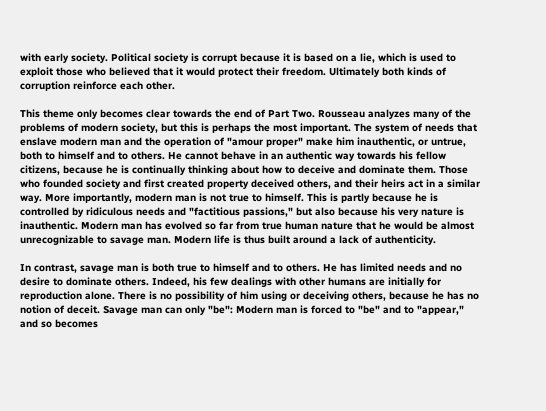with early society. Political society is corrupt because it is based on a lie, which is used to exploit those who believed that it would protect their freedom. Ultimately both kinds of corruption reinforce each other.

This theme only becomes clear towards the end of Part Two. Rousseau analyzes many of the problems of modern society, but this is perhaps the most important. The system of needs that enslave modern man and the operation of "amour proper" make him inauthentic, or untrue, both to himself and to others. He cannot behave in an authentic way towards his fellow citizens, because he is continually thinking about how to deceive and dominate them. Those who founded society and first created property deceived others, and their heirs act in a similar way. More importantly, modern man is not true to himself. This is partly because he is controlled by ridiculous needs and "factitious passions," but also because his very nature is inauthentic. Modern man has evolved so far from true human nature that he would be almost unrecognizable to savage man. Modern life is thus built around a lack of authenticity.

In contrast, savage man is both true to himself and to others. He has limited needs and no desire to dominate others. Indeed, his few dealings with other humans are initially for reproduction alone. There is no possibility of him using or deceiving others, because he has no notion of deceit. Savage man can only "be": Modern man is forced to "be" and to "appear," and so becomes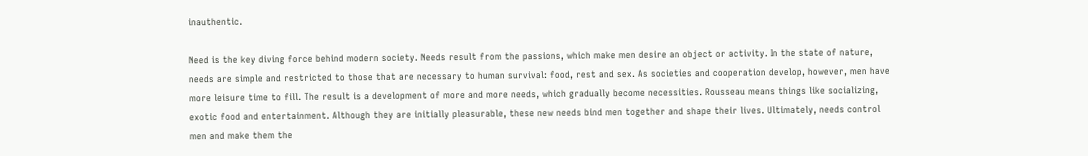inauthentic.

Need is the key diving force behind modern society. Needs result from the passions, which make men desire an object or activity. In the state of nature, needs are simple and restricted to those that are necessary to human survival: food, rest and sex. As societies and cooperation develop, however, men have more leisure time to fill. The result is a development of more and more needs, which gradually become necessities. Rousseau means things like socializing, exotic food and entertainment. Although they are initially pleasurable, these new needs bind men together and shape their lives. Ultimately, needs control men and make them the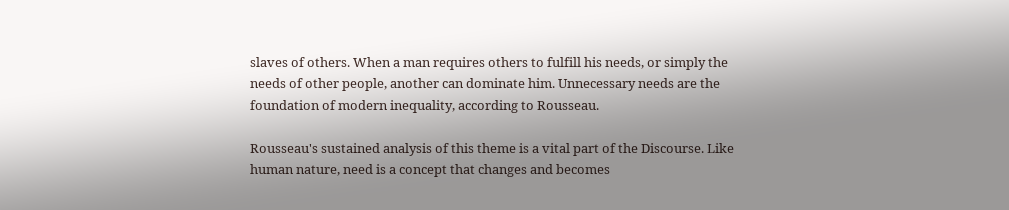slaves of others. When a man requires others to fulfill his needs, or simply the needs of other people, another can dominate him. Unnecessary needs are the foundation of modern inequality, according to Rousseau.

Rousseau's sustained analysis of this theme is a vital part of the Discourse. Like human nature, need is a concept that changes and becomes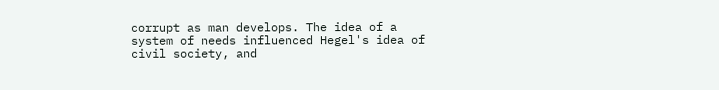corrupt as man develops. The idea of a system of needs influenced Hegel's idea of civil society, and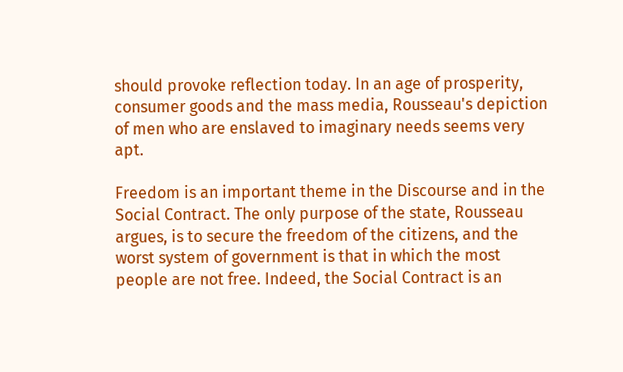should provoke reflection today. In an age of prosperity, consumer goods and the mass media, Rousseau's depiction of men who are enslaved to imaginary needs seems very apt.

Freedom is an important theme in the Discourse and in the Social Contract. The only purpose of the state, Rousseau argues, is to secure the freedom of the citizens, and the worst system of government is that in which the most people are not free. Indeed, the Social Contract is an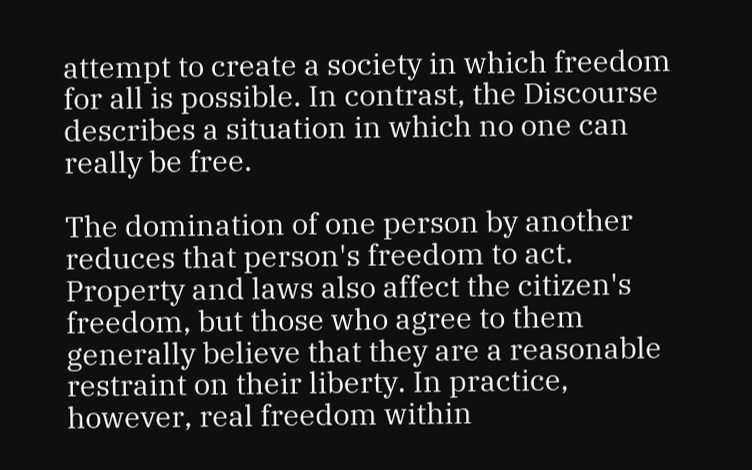attempt to create a society in which freedom for all is possible. In contrast, the Discourse describes a situation in which no one can really be free.

The domination of one person by another reduces that person's freedom to act. Property and laws also affect the citizen's freedom, but those who agree to them generally believe that they are a reasonable restraint on their liberty. In practice, however, real freedom within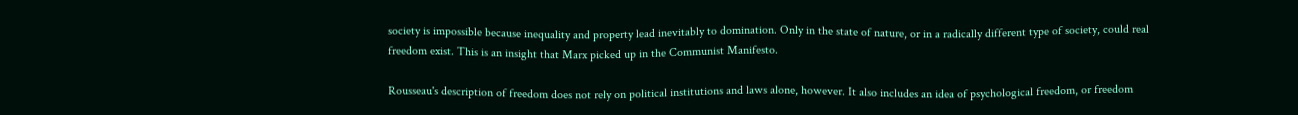society is impossible because inequality and property lead inevitably to domination. Only in the state of nature, or in a radically different type of society, could real freedom exist. This is an insight that Marx picked up in the Communist Manifesto.

Rousseau's description of freedom does not rely on political institutions and laws alone, however. It also includes an idea of psychological freedom, or freedom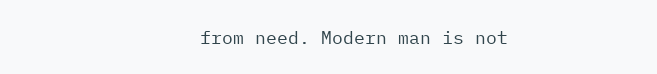from need. Modern man is not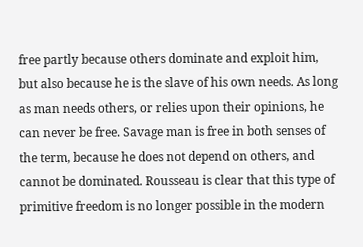free partly because others dominate and exploit him, but also because he is the slave of his own needs. As long as man needs others, or relies upon their opinions, he can never be free. Savage man is free in both senses of the term, because he does not depend on others, and cannot be dominated. Rousseau is clear that this type of primitive freedom is no longer possible in the modern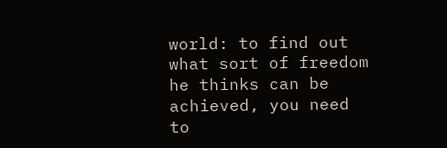world: to find out what sort of freedom he thinks can be achieved, you need to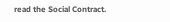read the Social Contract.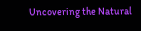Uncovering the Natural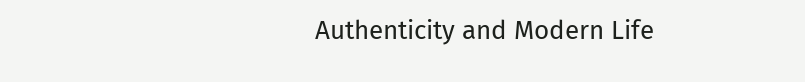Authenticity and Modern Life